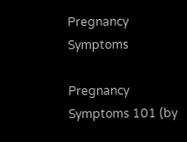Pregnancy Symptoms

Pregnancy Symptoms 101 (by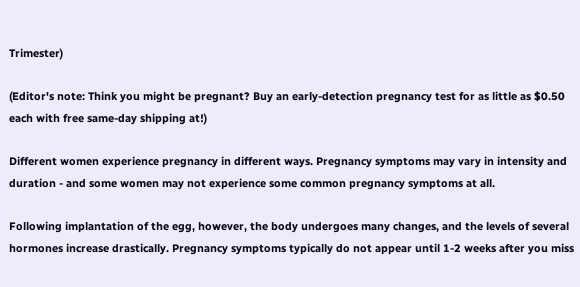Trimester)

(Editor's note: Think you might be pregnant? Buy an early-detection pregnancy test for as little as $0.50 each with free same-day shipping at!)

Different women experience pregnancy in different ways. Pregnancy symptoms may vary in intensity and duration - and some women may not experience some common pregnancy symptoms at all.

Following implantation of the egg, however, the body undergoes many changes, and the levels of several hormones increase drastically. Pregnancy symptoms typically do not appear until 1-2 weeks after you miss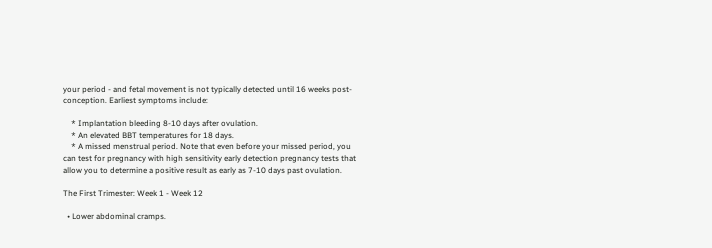your period - and fetal movement is not typically detected until 16 weeks post-conception. Earliest symptoms include:

    * Implantation bleeding 8-10 days after ovulation.
    * An elevated BBT temperatures for 18 days.
    * A missed menstrual period. Note that even before your missed period, you can test for pregnancy with high sensitivity early detection pregnancy tests that allow you to determine a positive result as early as 7-10 days past ovulation.

The First Trimester: Week 1 - Week 12

  • Lower abdominal cramps.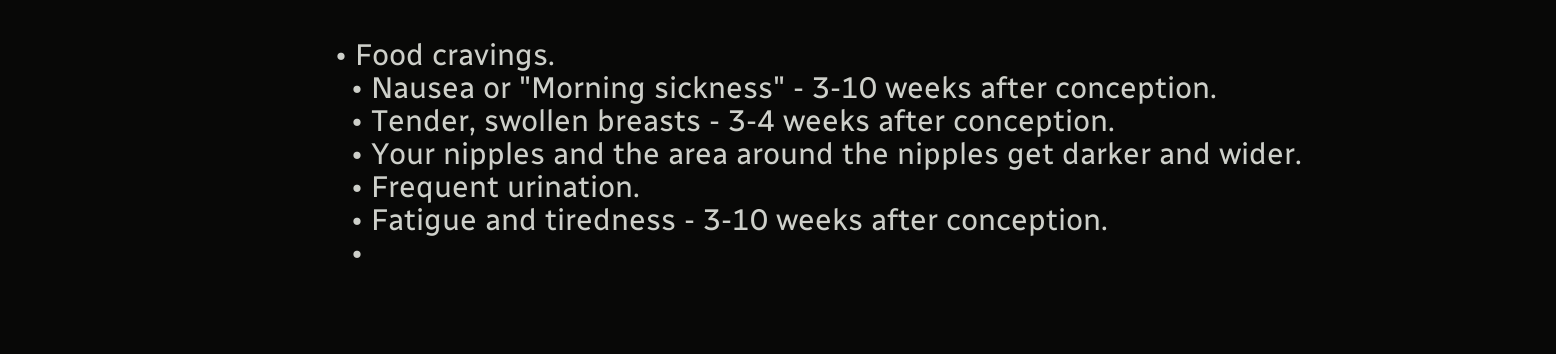• Food cravings.
  • Nausea or "Morning sickness" - 3-10 weeks after conception.
  • Tender, swollen breasts - 3-4 weeks after conception.
  • Your nipples and the area around the nipples get darker and wider.
  • Frequent urination.
  • Fatigue and tiredness - 3-10 weeks after conception.
  •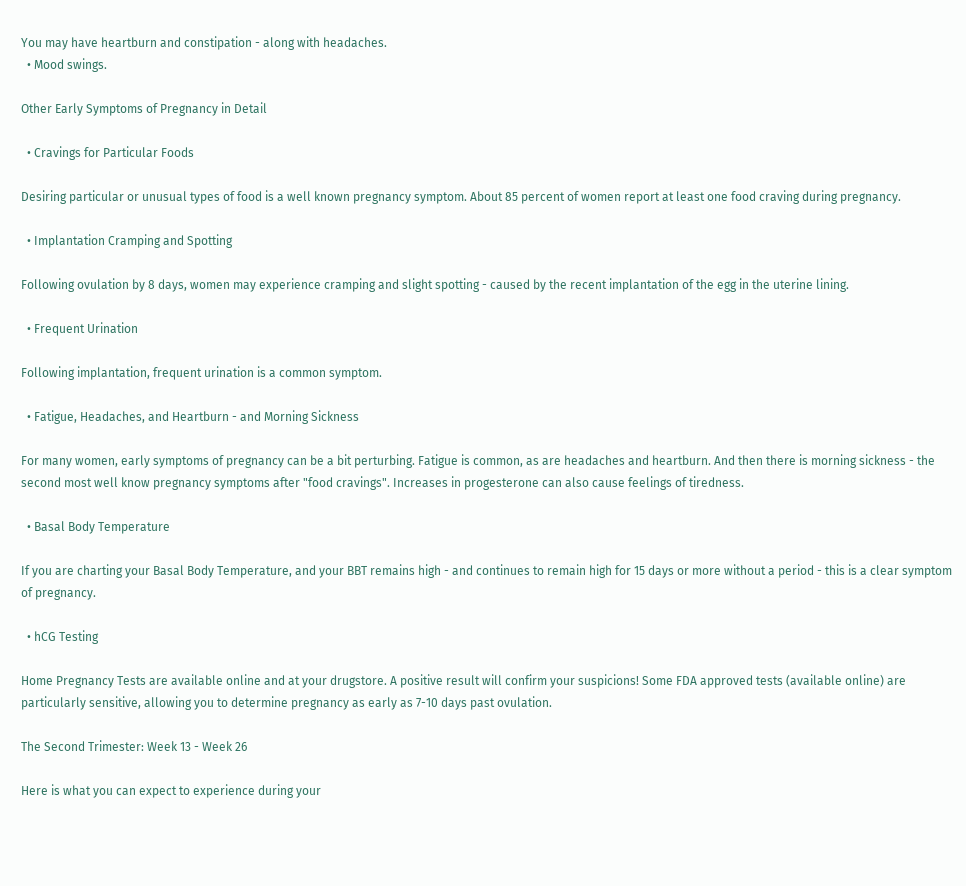You may have heartburn and constipation - along with headaches.
  • Mood swings.

Other Early Symptoms of Pregnancy in Detail

  • Cravings for Particular Foods

Desiring particular or unusual types of food is a well known pregnancy symptom. About 85 percent of women report at least one food craving during pregnancy.

  • Implantation Cramping and Spotting

Following ovulation by 8 days, women may experience cramping and slight spotting - caused by the recent implantation of the egg in the uterine lining.

  • Frequent Urination

Following implantation, frequent urination is a common symptom.

  • Fatigue, Headaches, and Heartburn - and Morning Sickness

For many women, early symptoms of pregnancy can be a bit perturbing. Fatigue is common, as are headaches and heartburn. And then there is morning sickness - the second most well know pregnancy symptoms after "food cravings". Increases in progesterone can also cause feelings of tiredness.

  • Basal Body Temperature

If you are charting your Basal Body Temperature, and your BBT remains high - and continues to remain high for 15 days or more without a period - this is a clear symptom of pregnancy.

  • hCG Testing

Home Pregnancy Tests are available online and at your drugstore. A positive result will confirm your suspicions! Some FDA approved tests (available online) are particularly sensitive, allowing you to determine pregnancy as early as 7-10 days past ovulation.

The Second Trimester: Week 13 - Week 26

Here is what you can expect to experience during your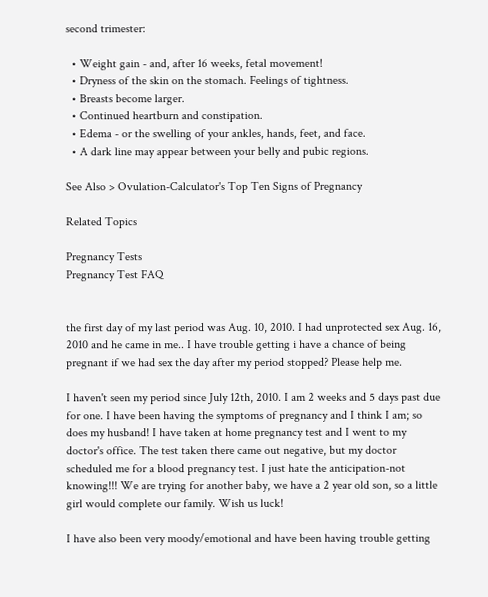second trimester:

  • Weight gain - and, after 16 weeks, fetal movement!
  • Dryness of the skin on the stomach. Feelings of tightness.
  • Breasts become larger.
  • Continued heartburn and constipation.
  • Edema - or the swelling of your ankles, hands, feet, and face.
  • A dark line may appear between your belly and pubic regions.

See Also > Ovulation-Calculator's Top Ten Signs of Pregnancy

Related Topics

Pregnancy Tests
Pregnancy Test FAQ


the first day of my last period was Aug. 10, 2010. I had unprotected sex Aug. 16, 2010 and he came in me.. I have trouble getting i have a chance of being pregnant if we had sex the day after my period stopped? Please help me.

I haven't seen my period since July 12th, 2010. I am 2 weeks and 5 days past due for one. I have been having the symptoms of pregnancy and I think I am; so does my husband! I have taken at home pregnancy test and I went to my doctor's office. The test taken there came out negative, but my doctor scheduled me for a blood pregnancy test. I just hate the anticipation-not knowing!!! We are trying for another baby, we have a 2 year old son, so a little girl would complete our family. Wish us luck!

I have also been very moody/emotional and have been having trouble getting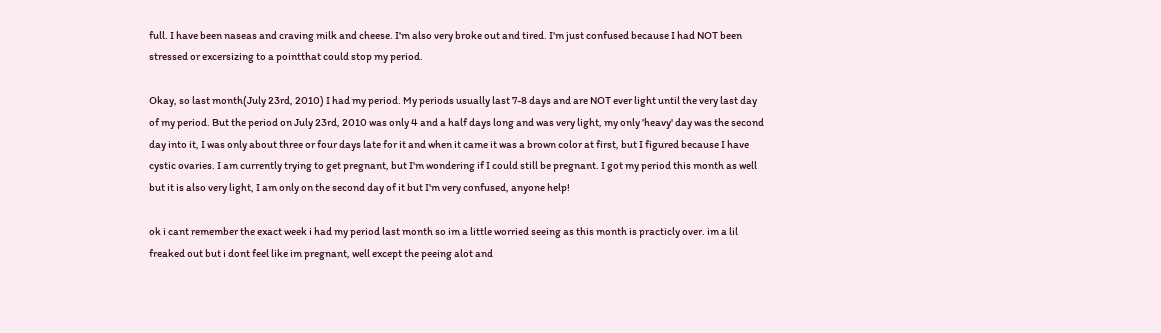full. I have been naseas and craving milk and cheese. I'm also very broke out and tired. I'm just confused because I had NOT been stressed or excersizing to a pointthat could stop my period.

Okay, so last month(July 23rd, 2010) I had my period. My periods usually last 7-8 days and are NOT ever light until the very last day of my period. But the period on July 23rd, 2010 was only 4 and a half days long and was very light, my only 'heavy' day was the second day into it, I was only about three or four days late for it and when it came it was a brown color at first, but I figured because I have cystic ovaries. I am currently trying to get pregnant, but I'm wondering if I could still be pregnant. I got my period this month as well but it is also very light, I am only on the second day of it but I'm very confused, anyone help!

ok i cant remember the exact week i had my period last month so im a little worried seeing as this month is practicly over. im a lil freaked out but i dont feel like im pregnant, well except the peeing alot and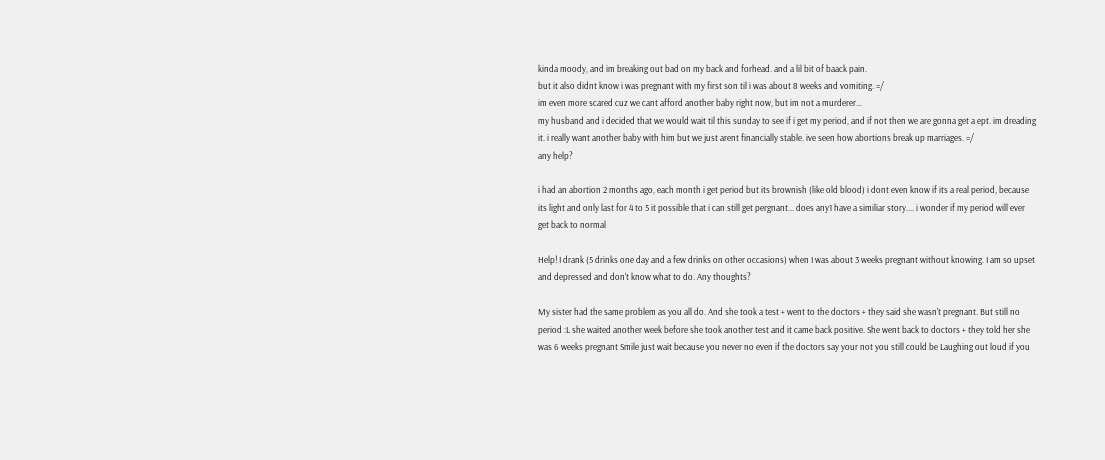kinda moody, and im breaking out bad on my back and forhead. and a lil bit of baack pain.
but it also didnt know i was pregnant with my first son til i was about 8 weeks and vomiting. =/
im even more scared cuz we cant afford another baby right now, but im not a murderer...
my husband and i decided that we would wait til this sunday to see if i get my period, and if not then we are gonna get a ept. im dreading it. i really want another baby with him but we just arent financially stable. ive seen how abortions break up marriages. =/
any help?

i had an abortion 2 months ago, each month i get period but its brownish (like old blood) i dont even know if its a real period, because its light and only last for 4 to 5 it possible that i can still get pergnant... does any1 have a similiar story.... i wonder if my period will ever get back to normal

Help! I drank (5 drinks one day and a few drinks on other occasions) when I was about 3 weeks pregnant without knowing. I am so upset and depressed and don't know what to do. Any thoughts?

My sister had the same problem as you all do. And she took a test + went to the doctors + they said she wasn't pregnant. But still no period :L she waited another week before she took another test and it came back positive. She went back to doctors + they told her she was 6 weeks pregnant Smile just wait because you never no even if the doctors say your not you still could be Laughing out loud if you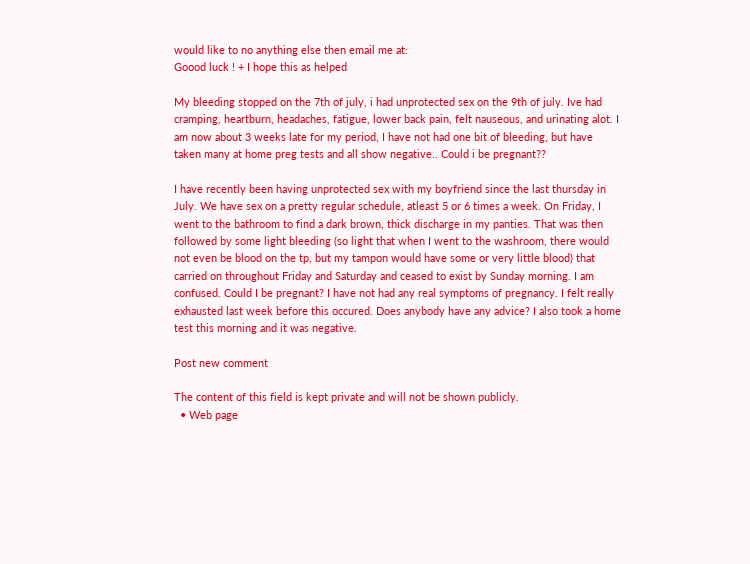would like to no anything else then email me at:
Goood luck ! + I hope this as helped

My bleeding stopped on the 7th of july, i had unprotected sex on the 9th of july. Ive had cramping, heartburn, headaches, fatigue, lower back pain, felt nauseous, and urinating alot. I am now about 3 weeks late for my period, I have not had one bit of bleeding, but have taken many at home preg tests and all show negative.. Could i be pregnant??

I have recently been having unprotected sex with my boyfriend since the last thursday in July. We have sex on a pretty regular schedule, atleast 5 or 6 times a week. On Friday, I went to the bathroom to find a dark brown, thick discharge in my panties. That was then followed by some light bleeding (so light that when I went to the washroom, there would not even be blood on the tp, but my tampon would have some or very little blood) that carried on throughout Friday and Saturday and ceased to exist by Sunday morning. I am confused. Could I be pregnant? I have not had any real symptoms of pregnancy. I felt really exhausted last week before this occured. Does anybody have any advice? I also took a home test this morning and it was negative.

Post new comment

The content of this field is kept private and will not be shown publicly.
  • Web page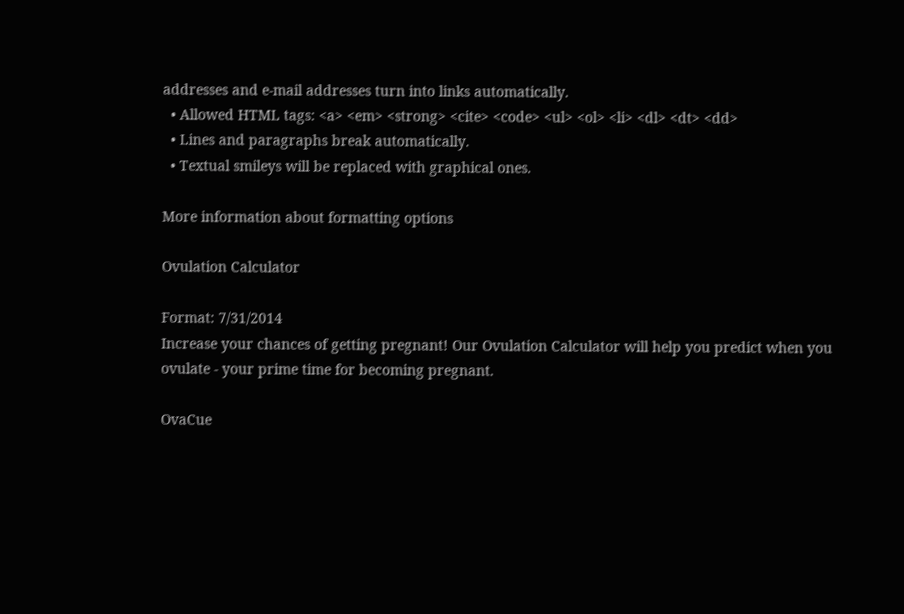addresses and e-mail addresses turn into links automatically.
  • Allowed HTML tags: <a> <em> <strong> <cite> <code> <ul> <ol> <li> <dl> <dt> <dd>
  • Lines and paragraphs break automatically.
  • Textual smileys will be replaced with graphical ones.

More information about formatting options

Ovulation Calculator

Format: 7/31/2014
Increase your chances of getting pregnant! Our Ovulation Calculator will help you predict when you ovulate - your prime time for becoming pregnant.

OvaCue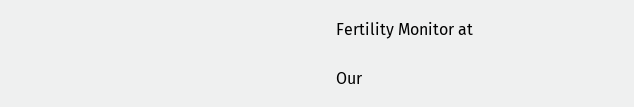Fertility Monitor at

Our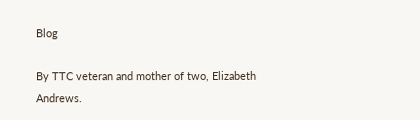Blog

By TTC veteran and mother of two, Elizabeth Andrews.